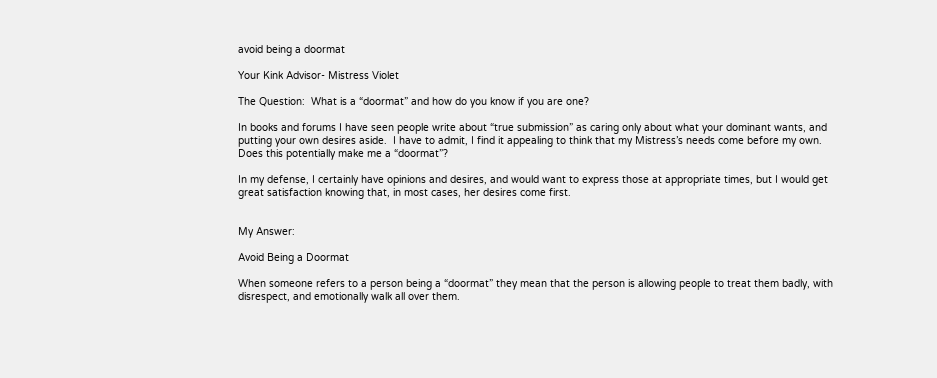avoid being a doormat

Your Kink Advisor- Mistress Violet

The Question:  What is a “doormat” and how do you know if you are one?

In books and forums I have seen people write about “true submission” as caring only about what your dominant wants, and putting your own desires aside.  I have to admit, I find it appealing to think that my Mistress’s needs come before my own.  Does this potentially make me a “doormat”?

In my defense, I certainly have opinions and desires, and would want to express those at appropriate times, but I would get great satisfaction knowing that, in most cases, her desires come first.


My Answer:

Avoid Being a Doormat

When someone refers to a person being a “doormat” they mean that the person is allowing people to treat them badly, with disrespect, and emotionally walk all over them.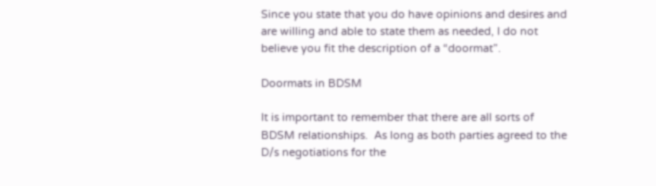Since you state that you do have opinions and desires and are willing and able to state them as needed, I do not believe you fit the description of a “doormat”.

Doormats in BDSM

It is important to remember that there are all sorts of BDSM relationships.  As long as both parties agreed to the D/s negotiations for the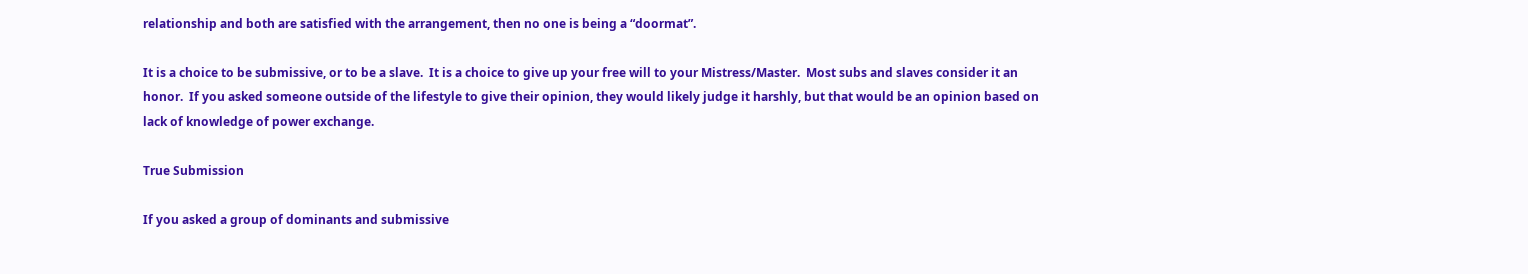relationship and both are satisfied with the arrangement, then no one is being a “doormat”.

It is a choice to be submissive, or to be a slave.  It is a choice to give up your free will to your Mistress/Master.  Most subs and slaves consider it an honor.  If you asked someone outside of the lifestyle to give their opinion, they would likely judge it harshly, but that would be an opinion based on lack of knowledge of power exchange.

True Submission

If you asked a group of dominants and submissive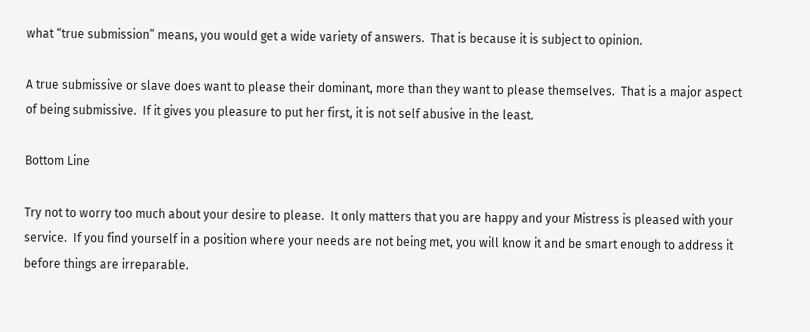what “true submission” means, you would get a wide variety of answers.  That is because it is subject to opinion.

A true submissive or slave does want to please their dominant, more than they want to please themselves.  That is a major aspect of being submissive.  If it gives you pleasure to put her first, it is not self abusive in the least.

Bottom Line

Try not to worry too much about your desire to please.  It only matters that you are happy and your Mistress is pleased with your service.  If you find yourself in a position where your needs are not being met, you will know it and be smart enough to address it before things are irreparable.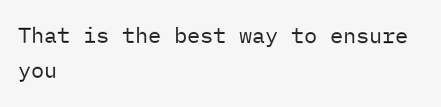That is the best way to ensure you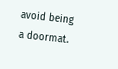avoid being a doormat.